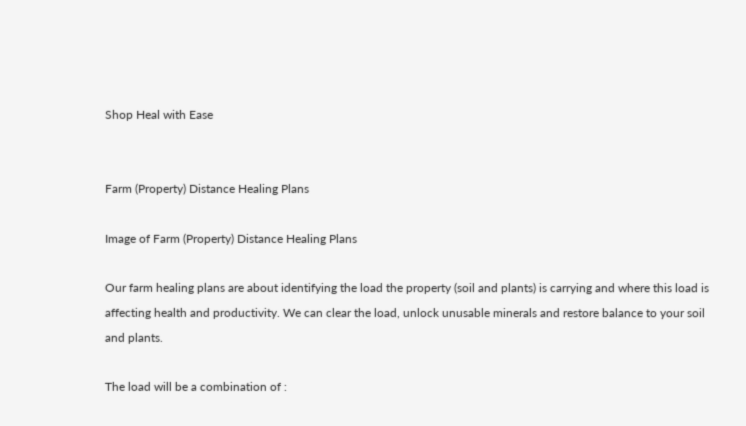Shop Heal with Ease


Farm (Property) Distance Healing Plans

Image of Farm (Property) Distance Healing Plans

Our farm healing plans are about identifying the load the property (soil and plants) is carrying and where this load is affecting health and productivity. We can clear the load, unlock unusable minerals and restore balance to your soil and plants.

The load will be a combination of :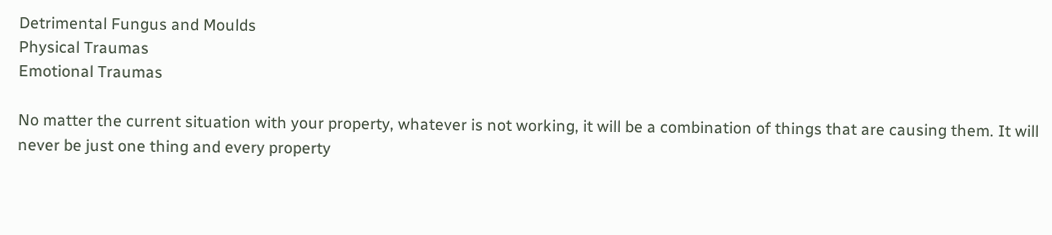Detrimental Fungus and Moulds
Physical Traumas
Emotional Traumas

No matter the current situation with your property, whatever is not working, it will be a combination of things that are causing them. It will never be just one thing and every property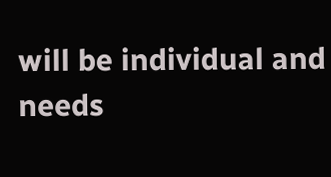will be individual and needs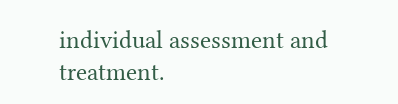individual assessment and treatment.